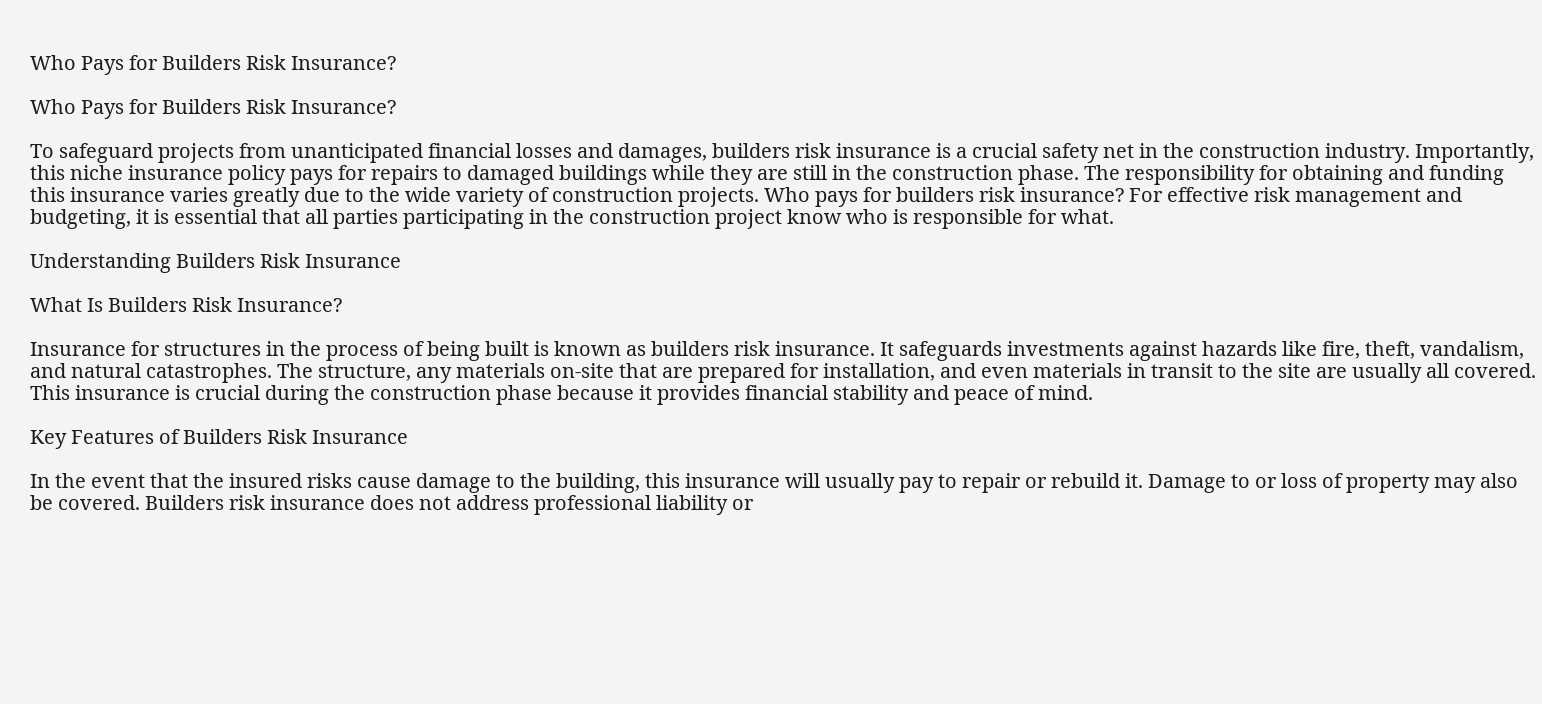Who Pays for Builders Risk Insurance?

Who Pays for Builders Risk Insurance?

To safeguard projects from unanticipated financial losses and damages, builders risk insurance is a crucial safety net in the construction industry. Importantly, this niche insurance policy pays for repairs to damaged buildings while they are still in the construction phase. The responsibility for obtaining and funding this insurance varies greatly due to the wide variety of construction projects. Who pays for builders risk insurance? For effective risk management and budgeting, it is essential that all parties participating in the construction project know who is responsible for what.

Understanding Builders Risk Insurance

What Is Builders Risk Insurance?

Insurance for structures in the process of being built is known as builders risk insurance. It safeguards investments against hazards like fire, theft, vandalism, and natural catastrophes. The structure, any materials on-site that are prepared for installation, and even materials in transit to the site are usually all covered. This insurance is crucial during the construction phase because it provides financial stability and peace of mind.

Key Features of Builders Risk Insurance

In the event that the insured risks cause damage to the building, this insurance will usually pay to repair or rebuild it. Damage to or loss of property may also be covered. Builders risk insurance does not address professional liability or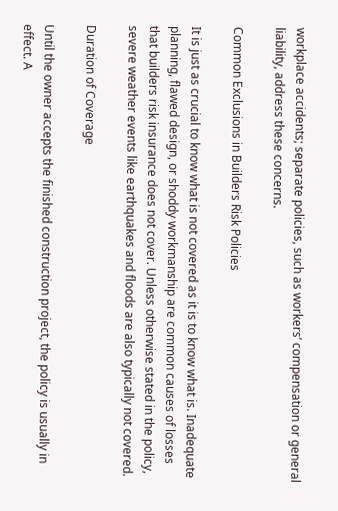workplace accidents; separate policies, such as workers’ compensation or general liability, address these concerns.

Common Exclusions in Builders Risk Policies

It is just as crucial to know what is not covered as it is to know what is. Inadequate planning, flawed design, or shoddy workmanship are common causes of losses that builders risk insurance does not cover. Unless otherwise stated in the policy, severe weather events like earthquakes and floods are also typically not covered.

Duration of Coverage

Until the owner accepts the finished construction project, the policy is usually in effect. A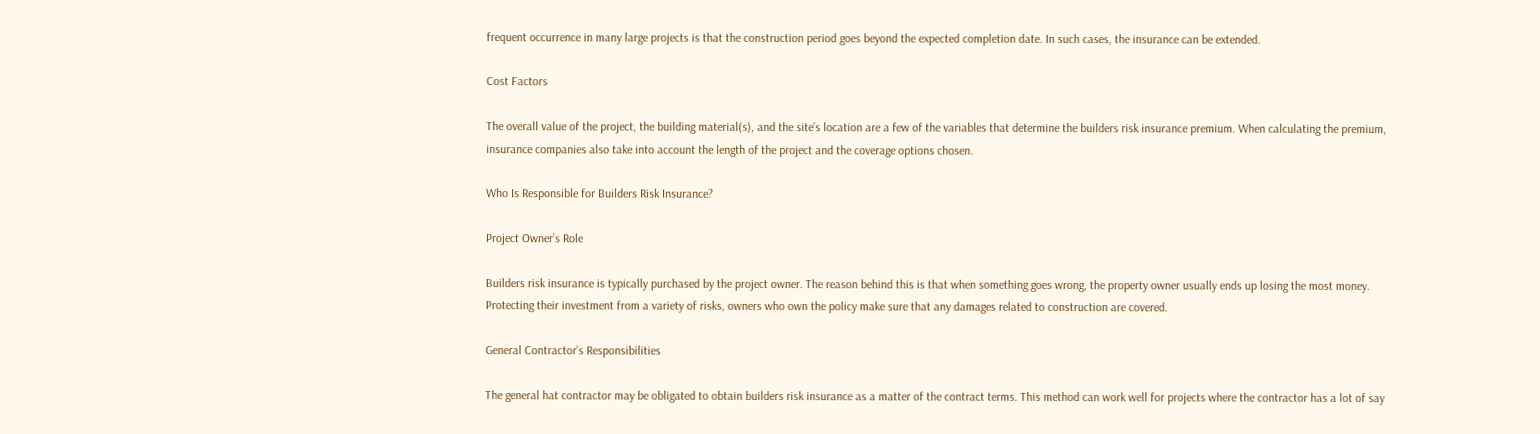frequent occurrence in many large projects is that the construction period goes beyond the expected completion date. In such cases, the insurance can be extended.

Cost Factors

The overall value of the project, the building material(s), and the site’s location are a few of the variables that determine the builders risk insurance premium. When calculating the premium, insurance companies also take into account the length of the project and the coverage options chosen.

Who Is Responsible for Builders Risk Insurance?

Project Owner’s Role

Builders risk insurance is typically purchased by the project owner. The reason behind this is that when something goes wrong, the property owner usually ends up losing the most money. Protecting their investment from a variety of risks, owners who own the policy make sure that any damages related to construction are covered.

General Contractor’s Responsibilities

The general hat contractor may be obligated to obtain builders risk insurance as a matter of the contract terms. This method can work well for projects where the contractor has a lot of say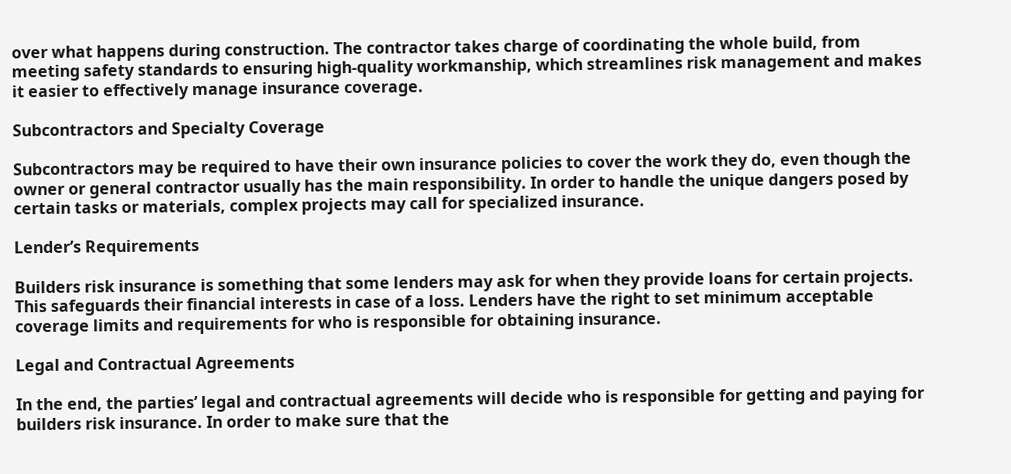over what happens during construction. The contractor takes charge of coordinating the whole build, from meeting safety standards to ensuring high-quality workmanship, which streamlines risk management and makes it easier to effectively manage insurance coverage.

Subcontractors and Specialty Coverage

Subcontractors may be required to have their own insurance policies to cover the work they do, even though the owner or general contractor usually has the main responsibility. In order to handle the unique dangers posed by certain tasks or materials, complex projects may call for specialized insurance.

Lender’s Requirements

Builders risk insurance is something that some lenders may ask for when they provide loans for certain projects. This safeguards their financial interests in case of a loss. Lenders have the right to set minimum acceptable coverage limits and requirements for who is responsible for obtaining insurance.

Legal and Contractual Agreements

In the end, the parties’ legal and contractual agreements will decide who is responsible for getting and paying for builders risk insurance. In order to make sure that the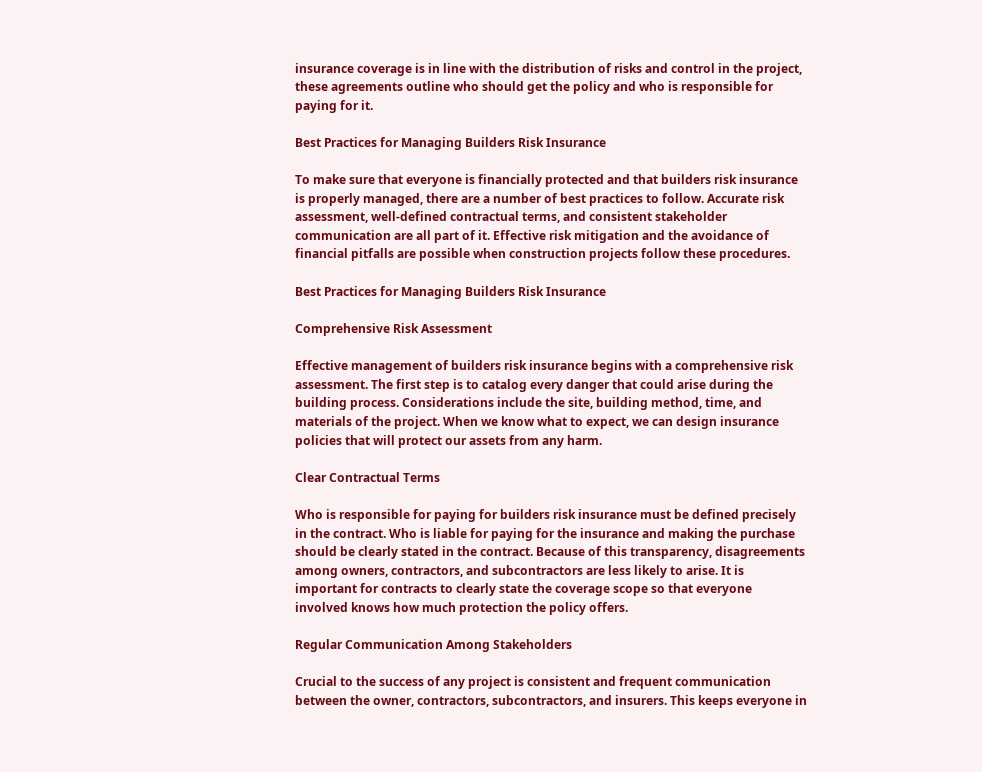insurance coverage is in line with the distribution of risks and control in the project, these agreements outline who should get the policy and who is responsible for paying for it.

Best Practices for Managing Builders Risk Insurance

To make sure that everyone is financially protected and that builders risk insurance is properly managed, there are a number of best practices to follow. Accurate risk assessment, well-defined contractual terms, and consistent stakeholder communication are all part of it. Effective risk mitigation and the avoidance of financial pitfalls are possible when construction projects follow these procedures.

Best Practices for Managing Builders Risk Insurance

Comprehensive Risk Assessment

Effective management of builders risk insurance begins with a comprehensive risk assessment. The first step is to catalog every danger that could arise during the building process. Considerations include the site, building method, time, and materials of the project. When we know what to expect, we can design insurance policies that will protect our assets from any harm.

Clear Contractual Terms

Who is responsible for paying for builders risk insurance must be defined precisely in the contract. Who is liable for paying for the insurance and making the purchase should be clearly stated in the contract. Because of this transparency, disagreements among owners, contractors, and subcontractors are less likely to arise. It is important for contracts to clearly state the coverage scope so that everyone involved knows how much protection the policy offers.

Regular Communication Among Stakeholders

Crucial to the success of any project is consistent and frequent communication between the owner, contractors, subcontractors, and insurers. This keeps everyone in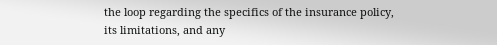the loop regarding the specifics of the insurance policy, its limitations, and any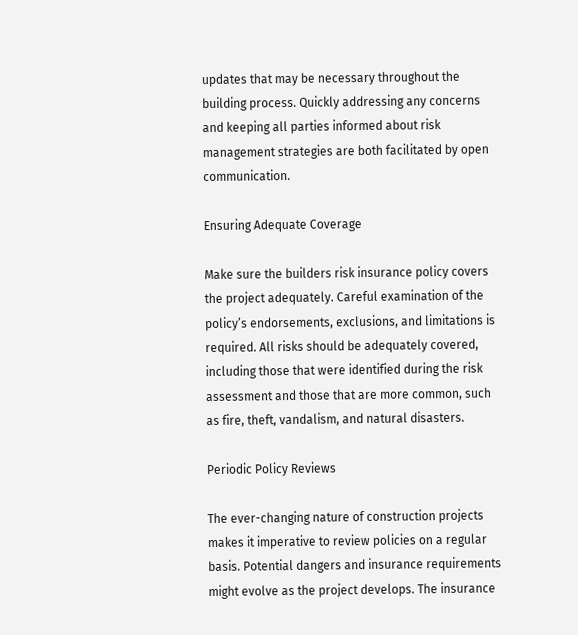updates that may be necessary throughout the building process. Quickly addressing any concerns and keeping all parties informed about risk management strategies are both facilitated by open communication.

Ensuring Adequate Coverage

Make sure the builders risk insurance policy covers the project adequately. Careful examination of the policy’s endorsements, exclusions, and limitations is required. All risks should be adequately covered, including those that were identified during the risk assessment and those that are more common, such as fire, theft, vandalism, and natural disasters.

Periodic Policy Reviews

The ever-changing nature of construction projects makes it imperative to review policies on a regular basis. Potential dangers and insurance requirements might evolve as the project develops. The insurance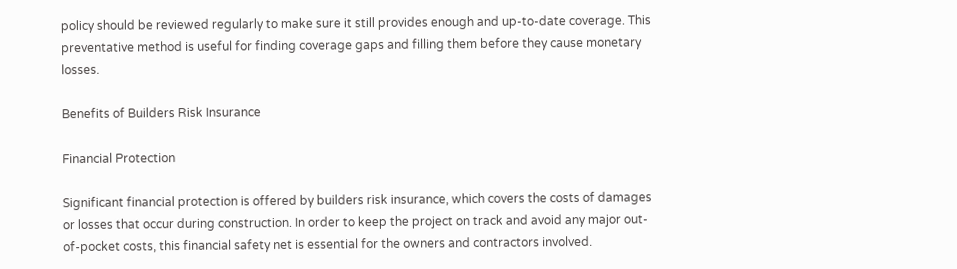policy should be reviewed regularly to make sure it still provides enough and up-to-date coverage. This preventative method is useful for finding coverage gaps and filling them before they cause monetary losses.

Benefits of Builders Risk Insurance

Financial Protection

Significant financial protection is offered by builders risk insurance, which covers the costs of damages or losses that occur during construction. In order to keep the project on track and avoid any major out-of-pocket costs, this financial safety net is essential for the owners and contractors involved.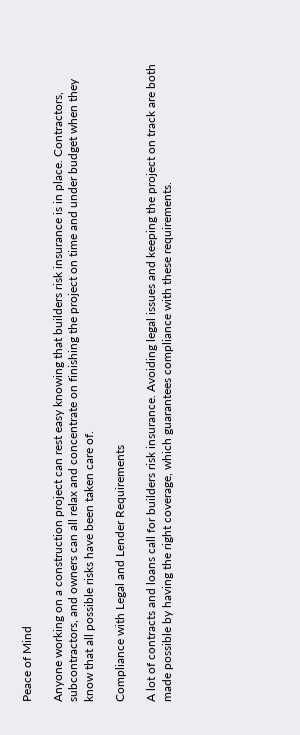Peace of Mind

Anyone working on a construction project can rest easy knowing that builders risk insurance is in place. Contractors, subcontractors, and owners can all relax and concentrate on finishing the project on time and under budget when they know that all possible risks have been taken care of.

Compliance with Legal and Lender Requirements

A lot of contracts and loans call for builders risk insurance. Avoiding legal issues and keeping the project on track are both made possible by having the right coverage, which guarantees compliance with these requirements.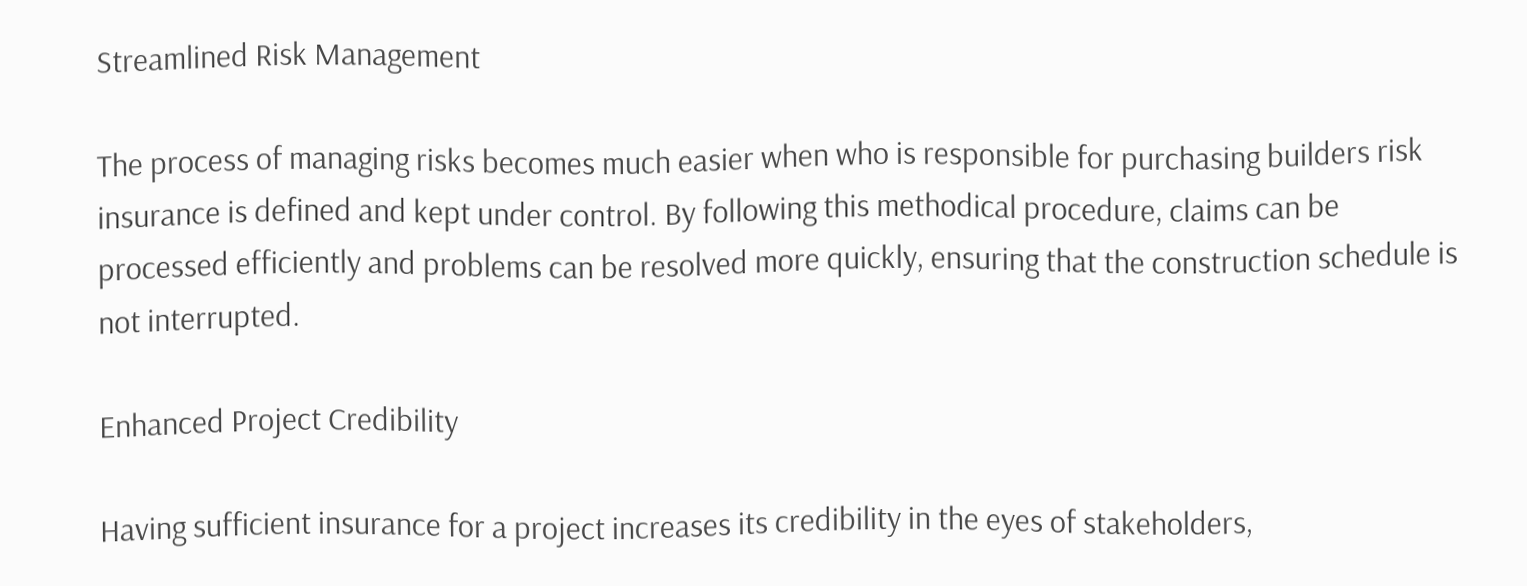Streamlined Risk Management

The process of managing risks becomes much easier when who is responsible for purchasing builders risk insurance is defined and kept under control. By following this methodical procedure, claims can be processed efficiently and problems can be resolved more quickly, ensuring that the construction schedule is not interrupted.

Enhanced Project Credibility

Having sufficient insurance for a project increases its credibility in the eyes of stakeholders,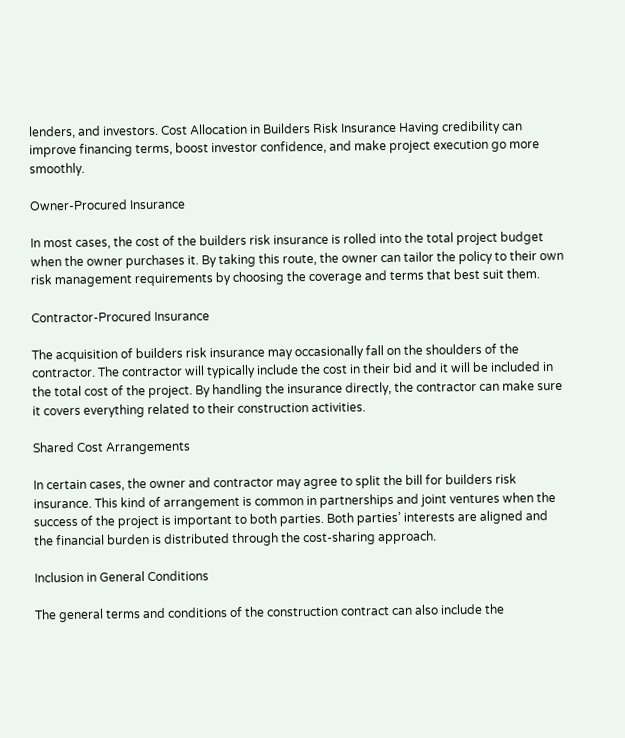lenders, and investors. Cost Allocation in Builders Risk Insurance Having credibility can improve financing terms, boost investor confidence, and make project execution go more smoothly.

Owner-Procured Insurance

In most cases, the cost of the builders risk insurance is rolled into the total project budget when the owner purchases it. By taking this route, the owner can tailor the policy to their own risk management requirements by choosing the coverage and terms that best suit them.

Contractor-Procured Insurance

The acquisition of builders risk insurance may occasionally fall on the shoulders of the contractor. The contractor will typically include the cost in their bid and it will be included in the total cost of the project. By handling the insurance directly, the contractor can make sure it covers everything related to their construction activities.

Shared Cost Arrangements

In certain cases, the owner and contractor may agree to split the bill for builders risk insurance. This kind of arrangement is common in partnerships and joint ventures when the success of the project is important to both parties. Both parties’ interests are aligned and the financial burden is distributed through the cost-sharing approach.

Inclusion in General Conditions

The general terms and conditions of the construction contract can also include the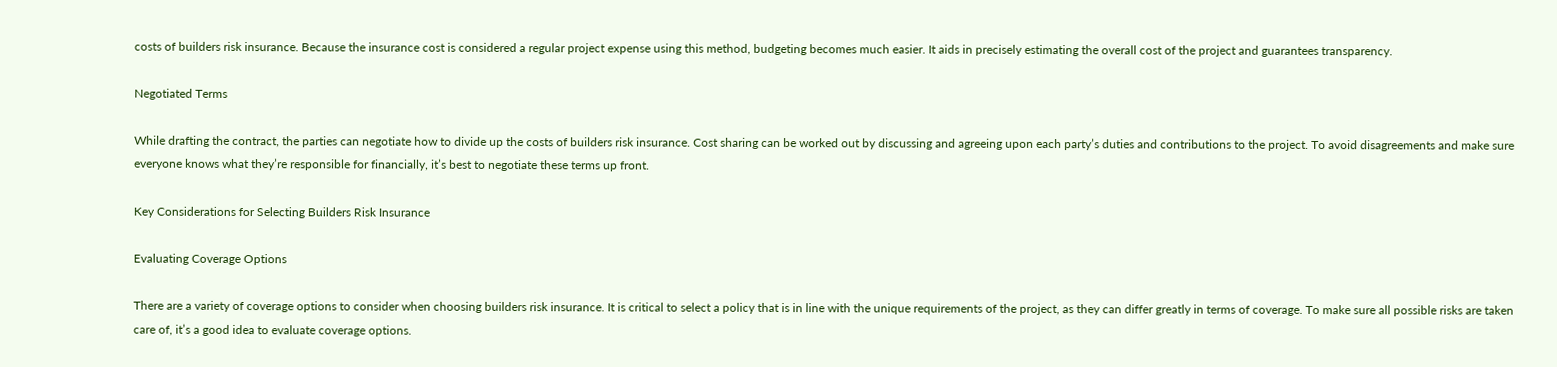costs of builders risk insurance. Because the insurance cost is considered a regular project expense using this method, budgeting becomes much easier. It aids in precisely estimating the overall cost of the project and guarantees transparency.

Negotiated Terms

While drafting the contract, the parties can negotiate how to divide up the costs of builders risk insurance. Cost sharing can be worked out by discussing and agreeing upon each party’s duties and contributions to the project. To avoid disagreements and make sure everyone knows what they’re responsible for financially, it’s best to negotiate these terms up front.

Key Considerations for Selecting Builders Risk Insurance

Evaluating Coverage Options

There are a variety of coverage options to consider when choosing builders risk insurance. It is critical to select a policy that is in line with the unique requirements of the project, as they can differ greatly in terms of coverage. To make sure all possible risks are taken care of, it’s a good idea to evaluate coverage options.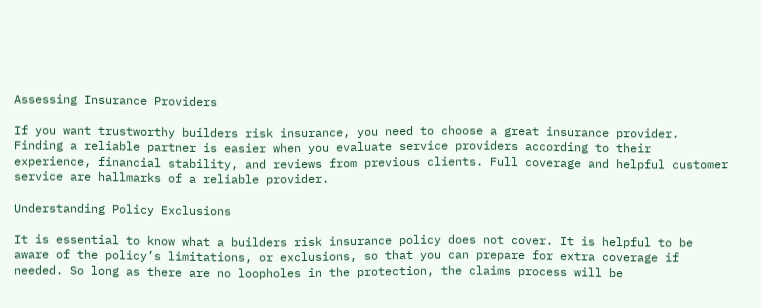Assessing Insurance Providers

If you want trustworthy builders risk insurance, you need to choose a great insurance provider. Finding a reliable partner is easier when you evaluate service providers according to their experience, financial stability, and reviews from previous clients. Full coverage and helpful customer service are hallmarks of a reliable provider.

Understanding Policy Exclusions

It is essential to know what a builders risk insurance policy does not cover. It is helpful to be aware of the policy’s limitations, or exclusions, so that you can prepare for extra coverage if needed. So long as there are no loopholes in the protection, the claims process will be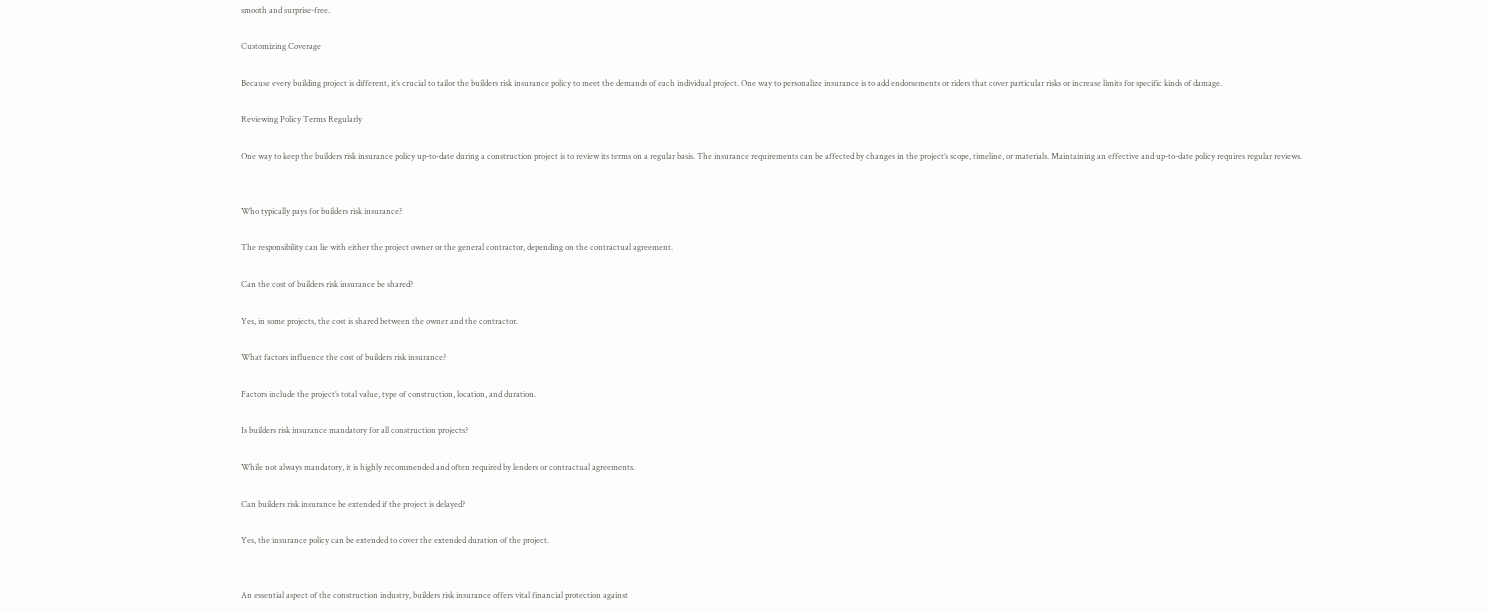smooth and surprise-free.

Customizing Coverage

Because every building project is different, it’s crucial to tailor the builders risk insurance policy to meet the demands of each individual project. One way to personalize insurance is to add endorsements or riders that cover particular risks or increase limits for specific kinds of damage.

Reviewing Policy Terms Regularly

One way to keep the builders risk insurance policy up-to-date during a construction project is to review its terms on a regular basis. The insurance requirements can be affected by changes in the project’s scope, timeline, or materials. Maintaining an effective and up-to-date policy requires regular reviews.


Who typically pays for builders risk insurance?

The responsibility can lie with either the project owner or the general contractor, depending on the contractual agreement.

Can the cost of builders risk insurance be shared?

Yes, in some projects, the cost is shared between the owner and the contractor.

What factors influence the cost of builders risk insurance?

Factors include the project’s total value, type of construction, location, and duration.

Is builders risk insurance mandatory for all construction projects?

While not always mandatory, it is highly recommended and often required by lenders or contractual agreements.

Can builders risk insurance be extended if the project is delayed?

Yes, the insurance policy can be extended to cover the extended duration of the project.


An essential aspect of the construction industry, builders risk insurance offers vital financial protection against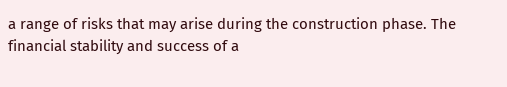a range of risks that may arise during the construction phase. The financial stability and success of a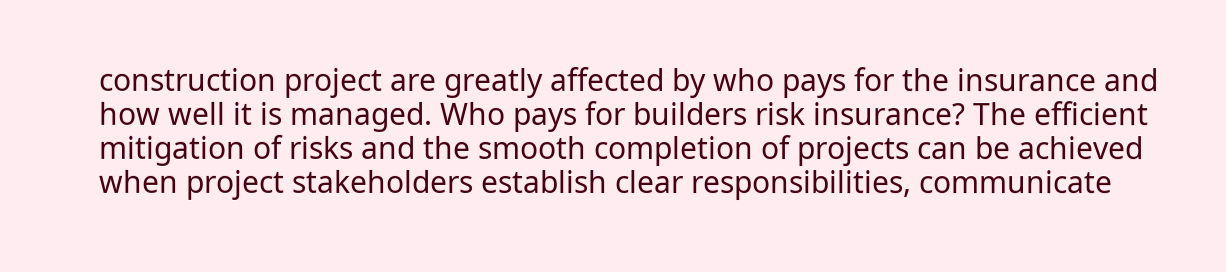construction project are greatly affected by who pays for the insurance and how well it is managed. Who pays for builders risk insurance? The efficient mitigation of risks and the smooth completion of projects can be achieved when project stakeholders establish clear responsibilities, communicate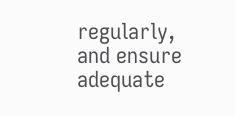regularly, and ensure adequate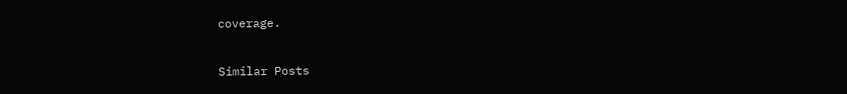coverage.

Similar Posts